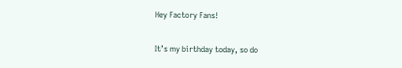Hey Factory Fans!

It’s my birthday today, so do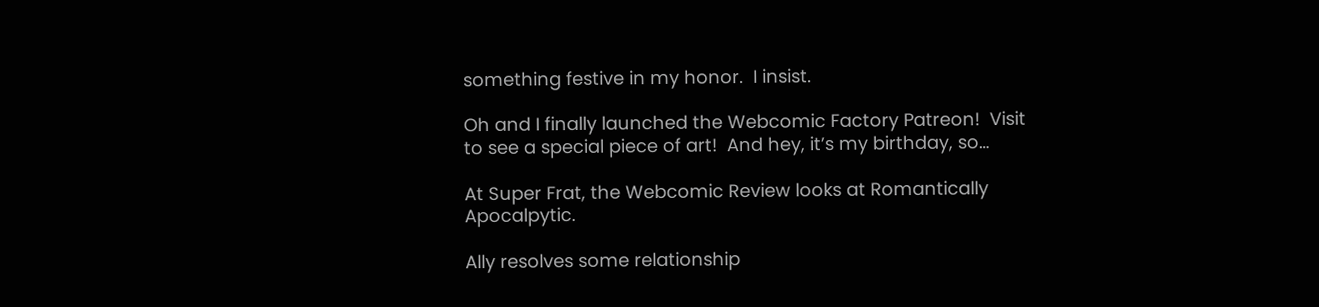something festive in my honor.  I insist.

Oh and I finally launched the Webcomic Factory Patreon!  Visit to see a special piece of art!  And hey, it’s my birthday, so…

At Super Frat, the Webcomic Review looks at Romantically Apocalpytic.

Ally resolves some relationship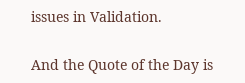issues in Validation.

And the Quote of the Day is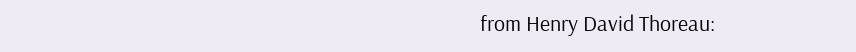from Henry David Thoreau: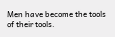Men have become the tools of their tools.